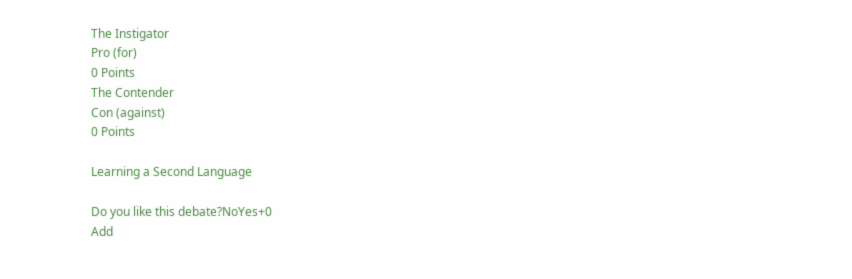The Instigator
Pro (for)
0 Points
The Contender
Con (against)
0 Points

Learning a Second Language

Do you like this debate?NoYes+0
Add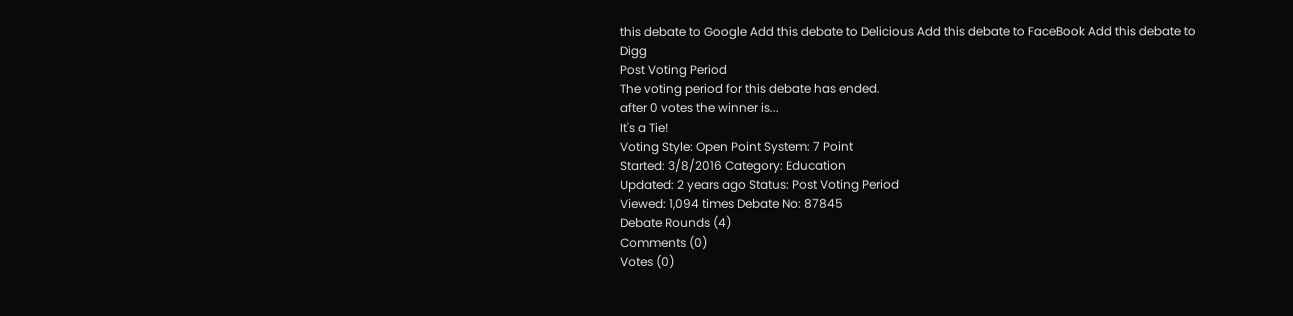this debate to Google Add this debate to Delicious Add this debate to FaceBook Add this debate to Digg
Post Voting Period
The voting period for this debate has ended.
after 0 votes the winner is...
It's a Tie!
Voting Style: Open Point System: 7 Point
Started: 3/8/2016 Category: Education
Updated: 2 years ago Status: Post Voting Period
Viewed: 1,094 times Debate No: 87845
Debate Rounds (4)
Comments (0)
Votes (0)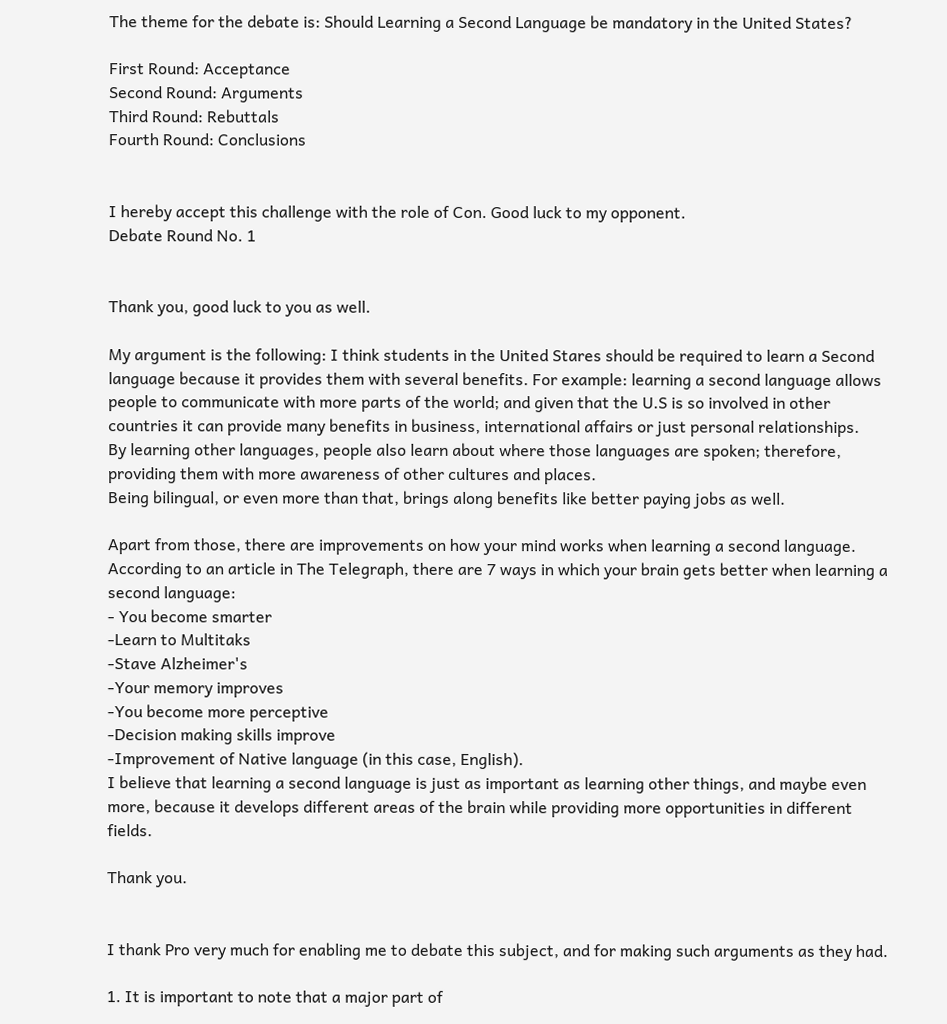The theme for the debate is: Should Learning a Second Language be mandatory in the United States?

First Round: Acceptance
Second Round: Arguments
Third Round: Rebuttals
Fourth Round: Conclusions


I hereby accept this challenge with the role of Con. Good luck to my opponent.
Debate Round No. 1


Thank you, good luck to you as well.

My argument is the following: I think students in the United Stares should be required to learn a Second language because it provides them with several benefits. For example: learning a second language allows people to communicate with more parts of the world; and given that the U.S is so involved in other countries it can provide many benefits in business, international affairs or just personal relationships.
By learning other languages, people also learn about where those languages are spoken; therefore, providing them with more awareness of other cultures and places.
Being bilingual, or even more than that, brings along benefits like better paying jobs as well.

Apart from those, there are improvements on how your mind works when learning a second language. According to an article in The Telegraph, there are 7 ways in which your brain gets better when learning a second language:
- You become smarter
-Learn to Multitaks
-Stave Alzheimer's
-Your memory improves
-You become more perceptive
-Decision making skills improve
-Improvement of Native language (in this case, English).
I believe that learning a second language is just as important as learning other things, and maybe even more, because it develops different areas of the brain while providing more opportunities in different fields.

Thank you.


I thank Pro very much for enabling me to debate this subject, and for making such arguments as they had.

1. It is important to note that a major part of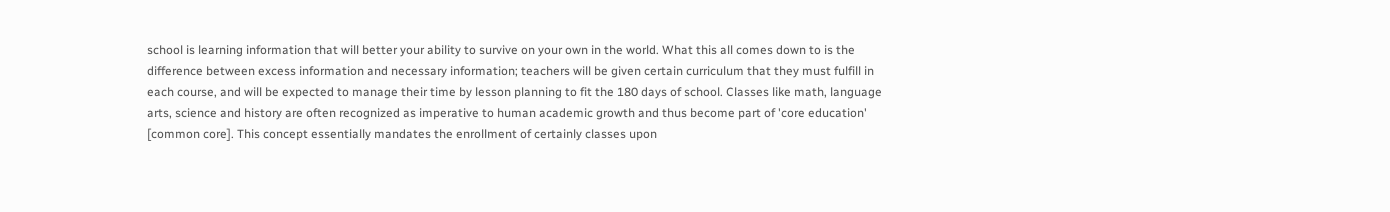school is learning information that will better your ability to survive on your own in the world. What this all comes down to is the difference between excess information and necessary information; teachers will be given certain curriculum that they must fulfill in each course, and will be expected to manage their time by lesson planning to fit the 180 days of school. Classes like math, language arts, science and history are often recognized as imperative to human academic growth and thus become part of 'core education' [common core]. This concept essentially mandates the enrollment of certainly classes upon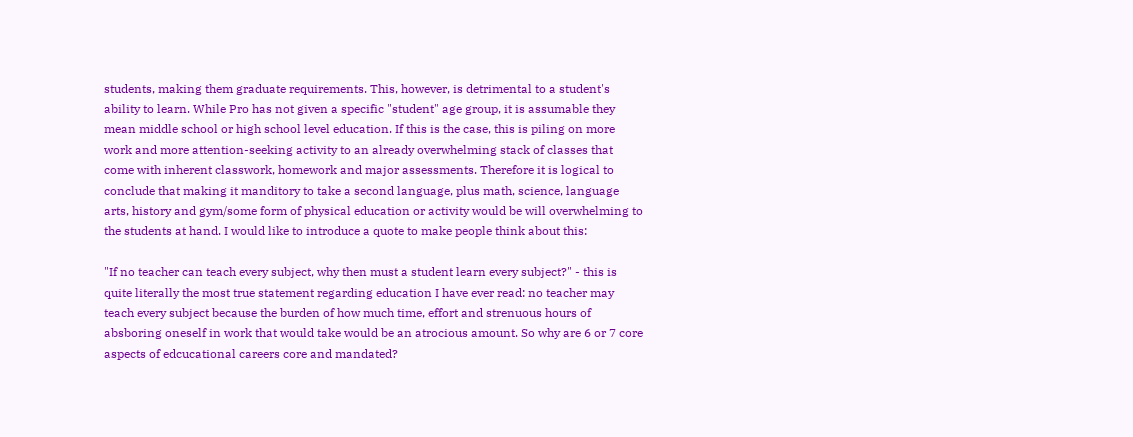students, making them graduate requirements. This, however, is detrimental to a student's ability to learn. While Pro has not given a specific "student" age group, it is assumable they mean middle school or high school level education. If this is the case, this is piling on more work and more attention-seeking activity to an already overwhelming stack of classes that come with inherent classwork, homework and major assessments. Therefore it is logical to conclude that making it manditory to take a second language, plus math, science, language arts, history and gym/some form of physical education or activity would be will overwhelming to the students at hand. I would like to introduce a quote to make people think about this:

"If no teacher can teach every subject, why then must a student learn every subject?" - this is quite literally the most true statement regarding education I have ever read: no teacher may teach every subject because the burden of how much time, effort and strenuous hours of absboring oneself in work that would take would be an atrocious amount. So why are 6 or 7 core aspects of edcucational careers core and mandated?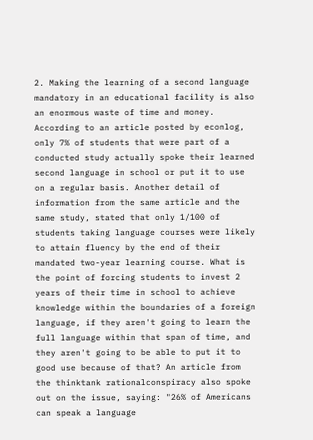2. Making the learning of a second language mandatory in an educational facility is also an enormous waste of time and money. According to an article posted by econlog, only 7% of students that were part of a conducted study actually spoke their learned second language in school or put it to use on a regular basis. Another detail of information from the same article and the same study, stated that only 1/100 of students taking language courses were likely to attain fluency by the end of their mandated two-year learning course. What is the point of forcing students to invest 2 years of their time in school to achieve knowledge within the boundaries of a foreign language, if they aren't going to learn the full language within that span of time, and they aren't going to be able to put it to good use because of that? An article from the thinktank rationalconspiracy also spoke out on the issue, saying: "26% of Americans can speak a language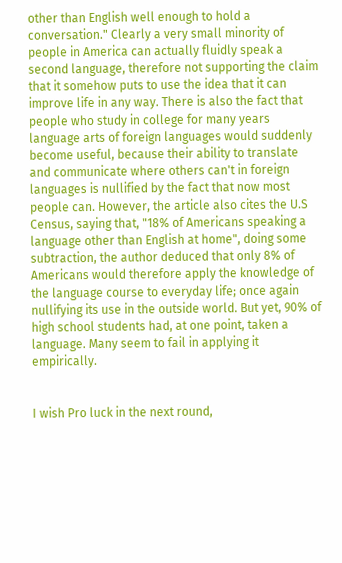other than English well enough to hold a conversation." Clearly a very small minority of people in America can actually fluidly speak a second language, therefore not supporting the claim that it somehow puts to use the idea that it can improve life in any way. There is also the fact that people who study in college for many years language arts of foreign languages would suddenly become useful, because their ability to translate and communicate where others can't in foreign languages is nullified by the fact that now most people can. However, the article also cites the U.S Census, saying that, "18% of Americans speaking a language other than English at home", doing some subtraction, the author deduced that only 8% of Americans would therefore apply the knowledge of the language course to everyday life; once again nullifying its use in the outside world. But yet, 90% of high school students had, at one point, taken a language. Many seem to fail in applying it empirically.


I wish Pro luck in the next round,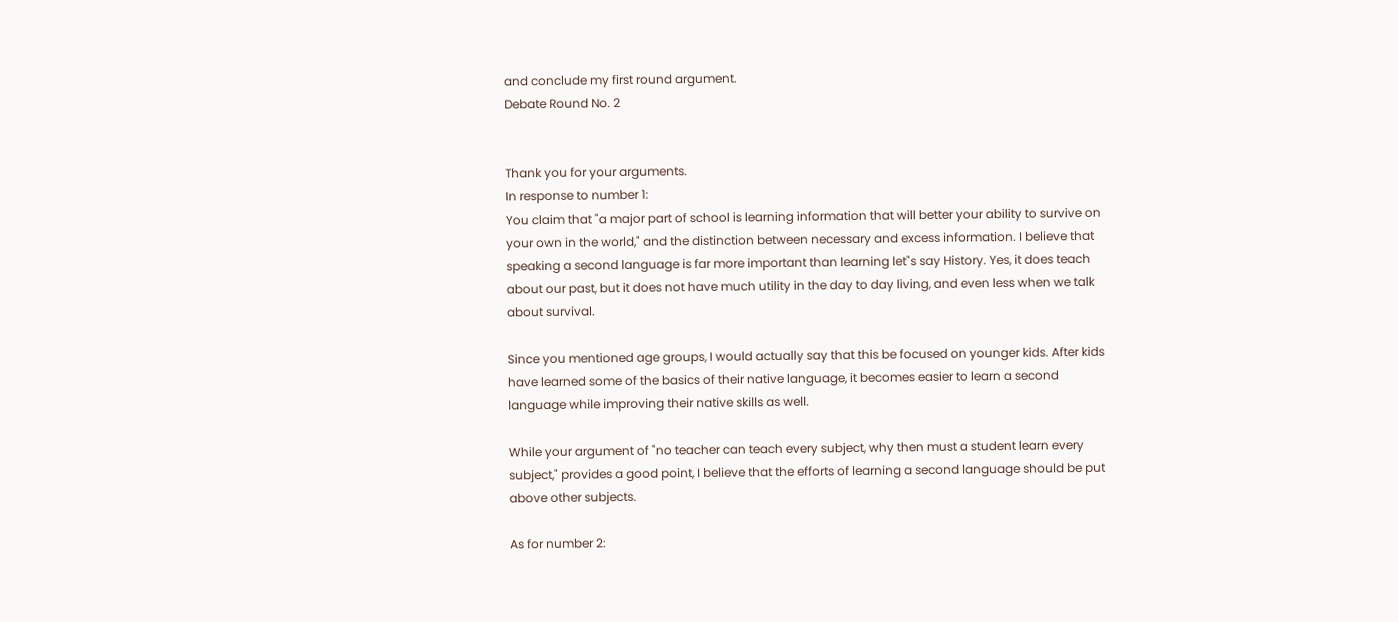and conclude my first round argument.
Debate Round No. 2


Thank you for your arguments.
In response to number 1:
You claim that "a major part of school is learning information that will better your ability to survive on your own in the world," and the distinction between necessary and excess information. I believe that speaking a second language is far more important than learning let"s say History. Yes, it does teach about our past, but it does not have much utility in the day to day living, and even less when we talk about survival.

Since you mentioned age groups, I would actually say that this be focused on younger kids. After kids have learned some of the basics of their native language, it becomes easier to learn a second language while improving their native skills as well.

While your argument of "no teacher can teach every subject, why then must a student learn every subject," provides a good point, I believe that the efforts of learning a second language should be put above other subjects.

As for number 2: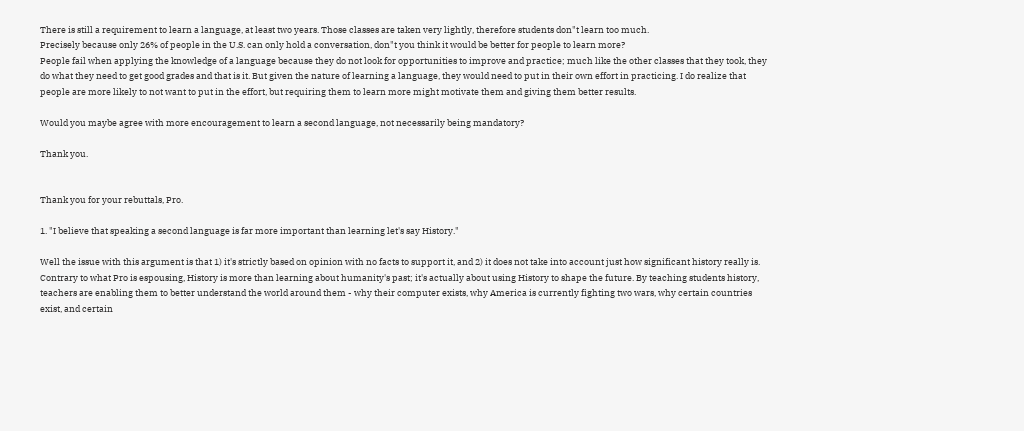There is still a requirement to learn a language, at least two years. Those classes are taken very lightly, therefore students don"t learn too much.
Precisely because only 26% of people in the U.S. can only hold a conversation, don"t you think it would be better for people to learn more?
People fail when applying the knowledge of a language because they do not look for opportunities to improve and practice; much like the other classes that they took, they do what they need to get good grades and that is it. But given the nature of learning a language, they would need to put in their own effort in practicing. I do realize that people are more likely to not want to put in the effort, but requiring them to learn more might motivate them and giving them better results.

Would you maybe agree with more encouragement to learn a second language, not necessarily being mandatory?

Thank you.


Thank you for your rebuttals, Pro.

1. "I believe that speaking a second language is far more important than learning let's say History."

Well the issue with this argument is that 1) it's strictly based on opinion with no facts to support it, and 2) it does not take into account just how significant history really is. Contrary to what Pro is espousing, History is more than learning about humanity's past; it's actually about using History to shape the future. By teaching students history, teachers are enabling them to better understand the world around them - why their computer exists, why America is currently fighting two wars, why certain countries exist, and certain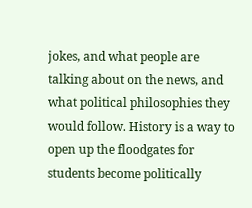jokes, and what people are talking about on the news, and what political philosophies they would follow. History is a way to open up the floodgates for students become politically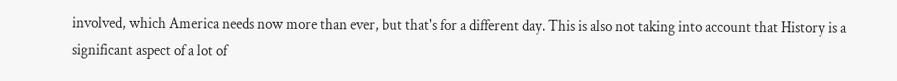involved, which America needs now more than ever, but that's for a different day. This is also not taking into account that History is a significant aspect of a lot of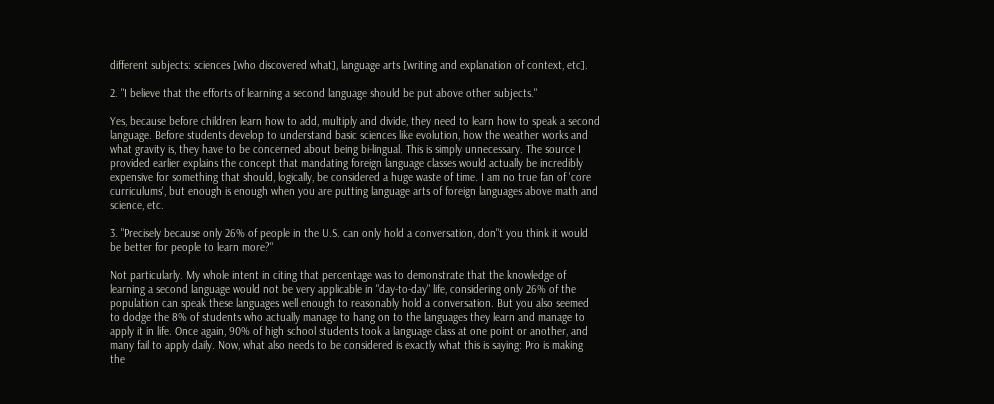different subjects: sciences [who discovered what], language arts [writing and explanation of context, etc].

2. "I believe that the efforts of learning a second language should be put above other subjects."

Yes, because before children learn how to add, multiply and divide, they need to learn how to speak a second language. Before students develop to understand basic sciences like evolution, how the weather works and what gravity is, they have to be concerned about being bi-lingual. This is simply unnecessary. The source I provided earlier explains the concept that mandating foreign language classes would actually be incredibly expensive for something that should, logically, be considered a huge waste of time. I am no true fan of 'core curriculums', but enough is enough when you are putting language arts of foreign languages above math and science, etc.

3. "Precisely because only 26% of people in the U.S. can only hold a conversation, don"t you think it would be better for people to learn more?"

Not particularly. My whole intent in citing that percentage was to demonstrate that the knowledge of learning a second language would not be very applicable in "day-to-day" life, considering only 26% of the population can speak these languages well enough to reasonably hold a conversation. But you also seemed to dodge the 8% of students who actually manage to hang on to the languages they learn and manage to apply it in life. Once again, 90% of high school students took a language class at one point or another, and many fail to apply daily. Now, what also needs to be considered is exactly what this is saying: Pro is making the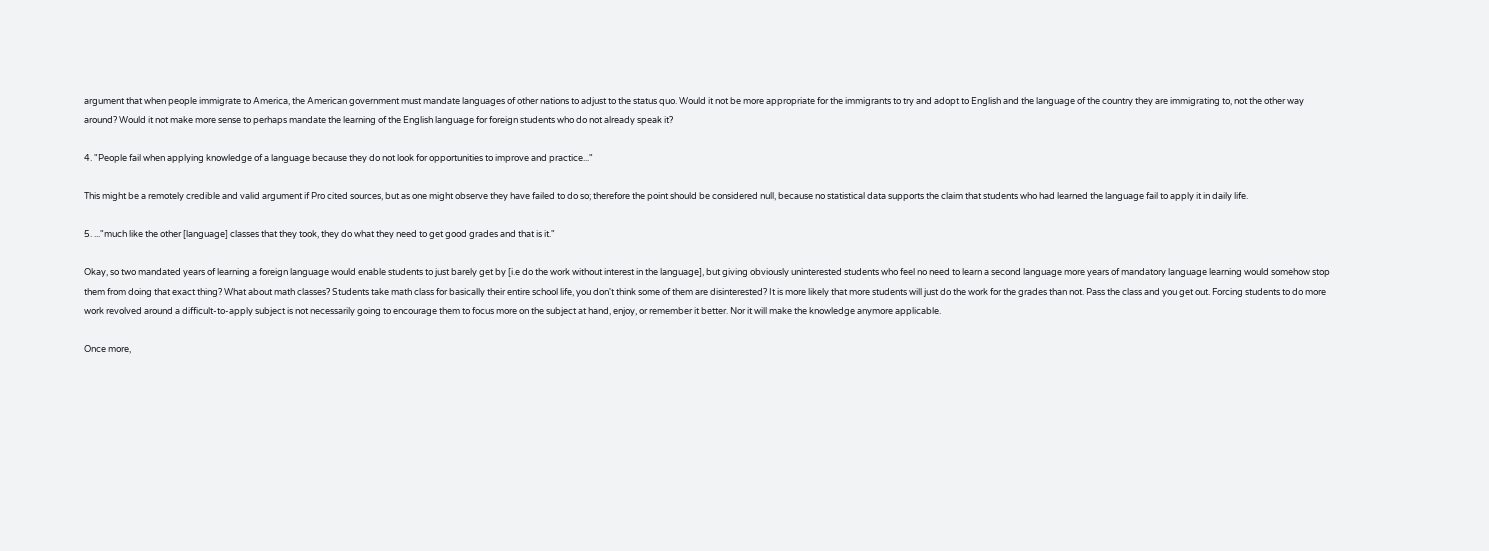argument that when people immigrate to America, the American government must mandate languages of other nations to adjust to the status quo. Would it not be more appropriate for the immigrants to try and adopt to English and the language of the country they are immigrating to, not the other way around? Would it not make more sense to perhaps mandate the learning of the English language for foreign students who do not already speak it?

4. "People fail when applying knowledge of a language because they do not look for opportunities to improve and practice..."

This might be a remotely credible and valid argument if Pro cited sources, but as one might observe they have failed to do so; therefore the point should be considered null, because no statistical data supports the claim that students who had learned the language fail to apply it in daily life.

5. ..."much like the other [language] classes that they took, they do what they need to get good grades and that is it."

Okay, so two mandated years of learning a foreign language would enable students to just barely get by [i.e do the work without interest in the language], but giving obviously uninterested students who feel no need to learn a second language more years of mandatory language learning would somehow stop them from doing that exact thing? What about math classes? Students take math class for basically their entire school life, you don't think some of them are disinterested? It is more likely that more students will just do the work for the grades than not. Pass the class and you get out. Forcing students to do more work revolved around a difficult-to-apply subject is not necessarily going to encourage them to focus more on the subject at hand, enjoy, or remember it better. Nor it will make the knowledge anymore applicable.

Once more,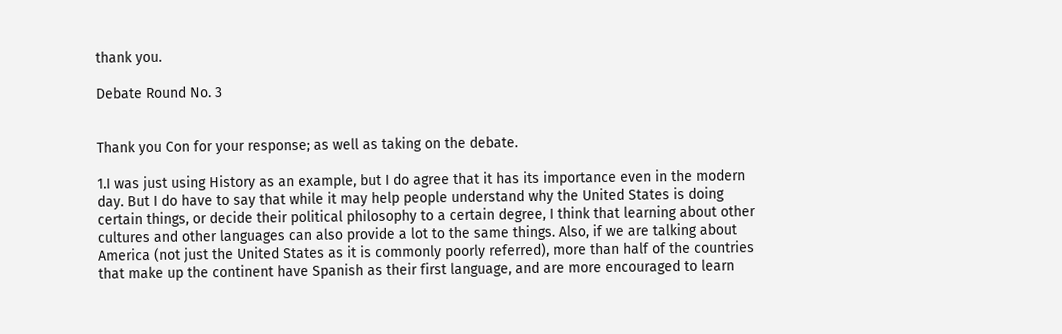thank you.

Debate Round No. 3


Thank you Con for your response; as well as taking on the debate.

1.I was just using History as an example, but I do agree that it has its importance even in the modern day. But I do have to say that while it may help people understand why the United States is doing certain things, or decide their political philosophy to a certain degree, I think that learning about other cultures and other languages can also provide a lot to the same things. Also, if we are talking about America (not just the United States as it is commonly poorly referred), more than half of the countries that make up the continent have Spanish as their first language, and are more encouraged to learn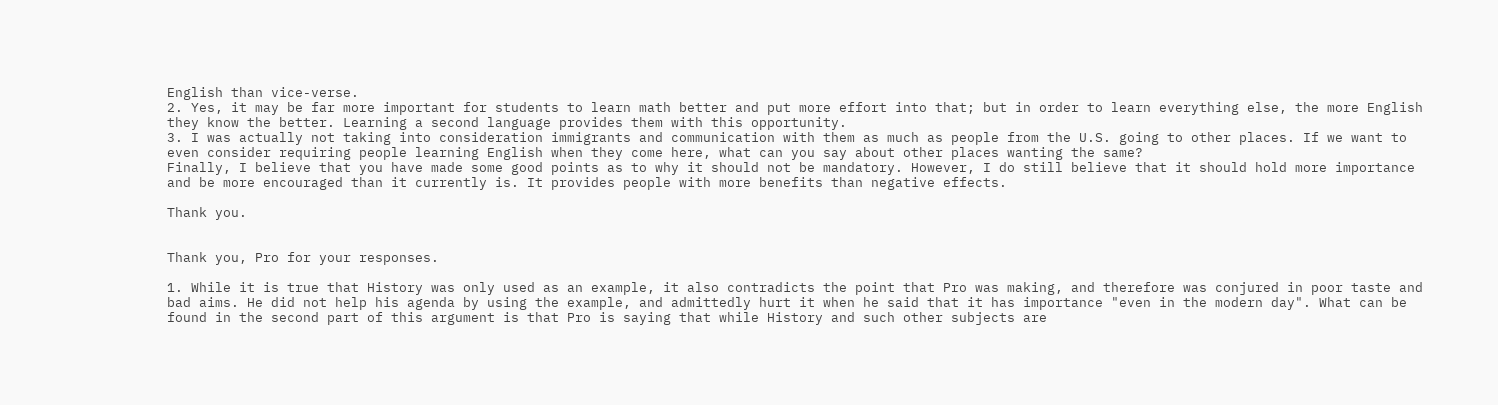English than vice-verse.
2. Yes, it may be far more important for students to learn math better and put more effort into that; but in order to learn everything else, the more English they know the better. Learning a second language provides them with this opportunity.
3. I was actually not taking into consideration immigrants and communication with them as much as people from the U.S. going to other places. If we want to even consider requiring people learning English when they come here, what can you say about other places wanting the same?
Finally, I believe that you have made some good points as to why it should not be mandatory. However, I do still believe that it should hold more importance and be more encouraged than it currently is. It provides people with more benefits than negative effects.

Thank you.


Thank you, Pro for your responses.

1. While it is true that History was only used as an example, it also contradicts the point that Pro was making, and therefore was conjured in poor taste and bad aims. He did not help his agenda by using the example, and admittedly hurt it when he said that it has importance "even in the modern day". What can be found in the second part of this argument is that Pro is saying that while History and such other subjects are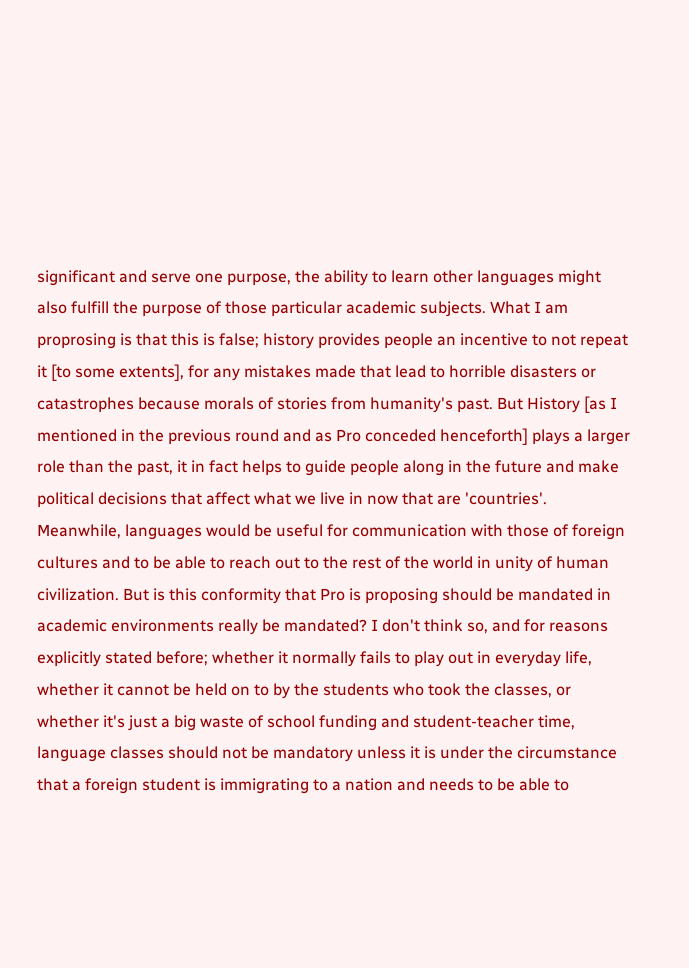significant and serve one purpose, the ability to learn other languages might also fulfill the purpose of those particular academic subjects. What I am proprosing is that this is false; history provides people an incentive to not repeat it [to some extents], for any mistakes made that lead to horrible disasters or catastrophes because morals of stories from humanity's past. But History [as I mentioned in the previous round and as Pro conceded henceforth] plays a larger role than the past, it in fact helps to guide people along in the future and make political decisions that affect what we live in now that are 'countries'. Meanwhile, languages would be useful for communication with those of foreign cultures and to be able to reach out to the rest of the world in unity of human civilization. But is this conformity that Pro is proposing should be mandated in academic environments really be mandated? I don't think so, and for reasons explicitly stated before; whether it normally fails to play out in everyday life, whether it cannot be held on to by the students who took the classes, or whether it's just a big waste of school funding and student-teacher time, language classes should not be mandatory unless it is under the circumstance that a foreign student is immigrating to a nation and needs to be able to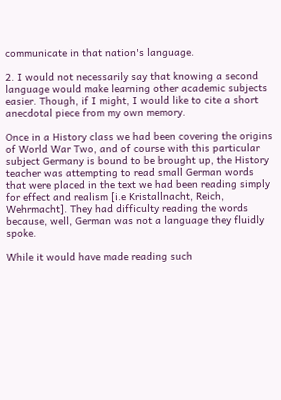communicate in that nation's language.

2. I would not necessarily say that knowing a second language would make learning other academic subjects easier. Though, if I might, I would like to cite a short anecdotal piece from my own memory.

Once in a History class we had been covering the origins of World War Two, and of course with this particular subject Germany is bound to be brought up, the History teacher was attempting to read small German words that were placed in the text we had been reading simply for effect and realism [i.e Kristallnacht, Reich, Wehrmacht]. They had difficulty reading the words because, well, German was not a language they fluidly spoke.

While it would have made reading such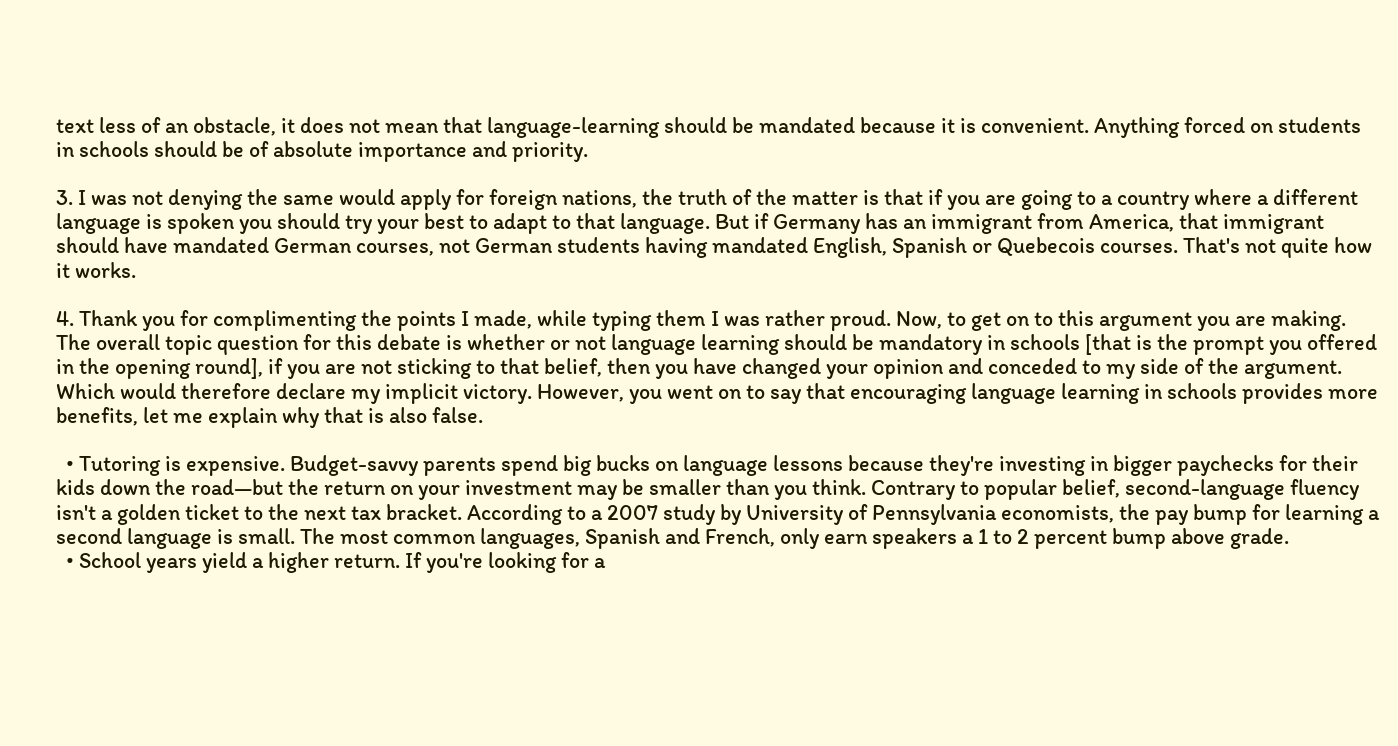text less of an obstacle, it does not mean that language-learning should be mandated because it is convenient. Anything forced on students in schools should be of absolute importance and priority.

3. I was not denying the same would apply for foreign nations, the truth of the matter is that if you are going to a country where a different language is spoken you should try your best to adapt to that language. But if Germany has an immigrant from America, that immigrant should have mandated German courses, not German students having mandated English, Spanish or Quebecois courses. That's not quite how it works.

4. Thank you for complimenting the points I made, while typing them I was rather proud. Now, to get on to this argument you are making. The overall topic question for this debate is whether or not language learning should be mandatory in schools [that is the prompt you offered in the opening round], if you are not sticking to that belief, then you have changed your opinion and conceded to my side of the argument. Which would therefore declare my implicit victory. However, you went on to say that encouraging language learning in schools provides more benefits, let me explain why that is also false.

  • Tutoring is expensive. Budget-savvy parents spend big bucks on language lessons because they're investing in bigger paychecks for their kids down the road—but the return on your investment may be smaller than you think. Contrary to popular belief, second-language fluency isn't a golden ticket to the next tax bracket. According to a 2007 study by University of Pennsylvania economists, the pay bump for learning a second language is small. The most common languages, Spanish and French, only earn speakers a 1 to 2 percent bump above grade.
  • School years yield a higher return. If you're looking for a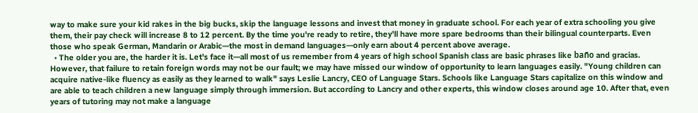way to make sure your kid rakes in the big bucks, skip the language lessons and invest that money in graduate school. For each year of extra schooling you give them, their pay check will increase 8 to 12 percent. By the time you're ready to retire, they'll have more spare bedrooms than their bilingual counterparts. Even those who speak German, Mandarin or Arabic—the most in demand languages—only earn about 4 percent above average.
  • The older you are, the harder it is. Let's face it—all most of us remember from 4 years of high school Spanish class are basic phrases like baño and gracias. However, that failure to retain foreign words may not be our fault; we may have missed our window of opportunity to learn languages easily. "Young children can acquire native-like fluency as easily as they learned to walk" says Leslie Lancry, CEO of Language Stars. Schools like Language Stars capitalize on this window and are able to teach children a new language simply through immersion. But according to Lancry and other experts, this window closes around age 10. After that, even years of tutoring may not make a language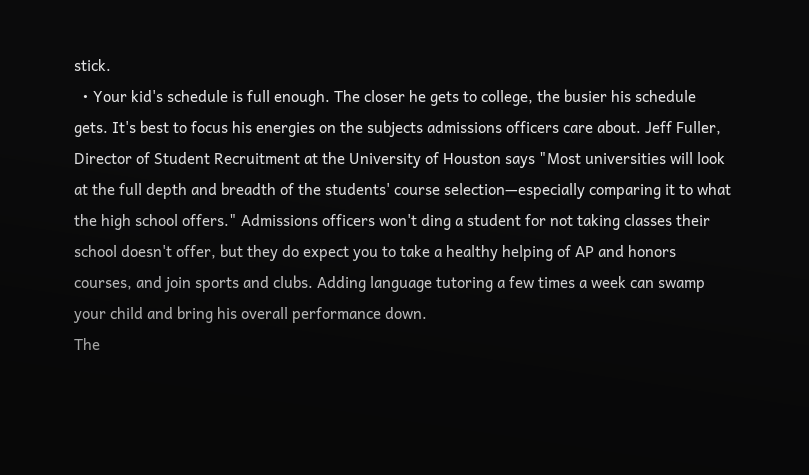stick.
  • Your kid's schedule is full enough. The closer he gets to college, the busier his schedule gets. It's best to focus his energies on the subjects admissions officers care about. Jeff Fuller, Director of Student Recruitment at the University of Houston says "Most universities will look at the full depth and breadth of the students' course selection—especially comparing it to what the high school offers." Admissions officers won't ding a student for not taking classes their school doesn't offer, but they do expect you to take a healthy helping of AP and honors courses, and join sports and clubs. Adding language tutoring a few times a week can swamp your child and bring his overall performance down.
The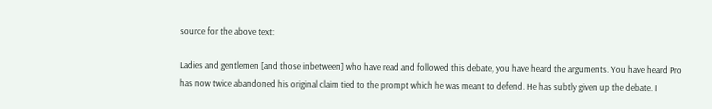source for the above text:

Ladies and gentlemen [and those inbetween] who have read and followed this debate, you have heard the arguments. You have heard Pro has now twice abandoned his original claim tied to the prompt which he was meant to defend. He has subtly given up the debate. I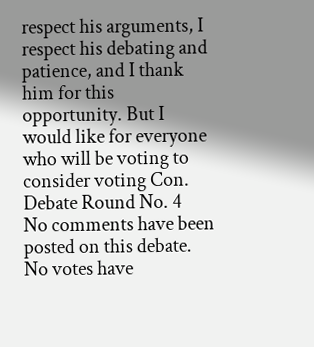respect his arguments, I respect his debating and patience, and I thank him for this opportunity. But I would like for everyone who will be voting to consider voting Con.
Debate Round No. 4
No comments have been posted on this debate.
No votes have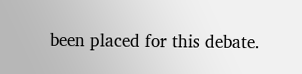been placed for this debate.